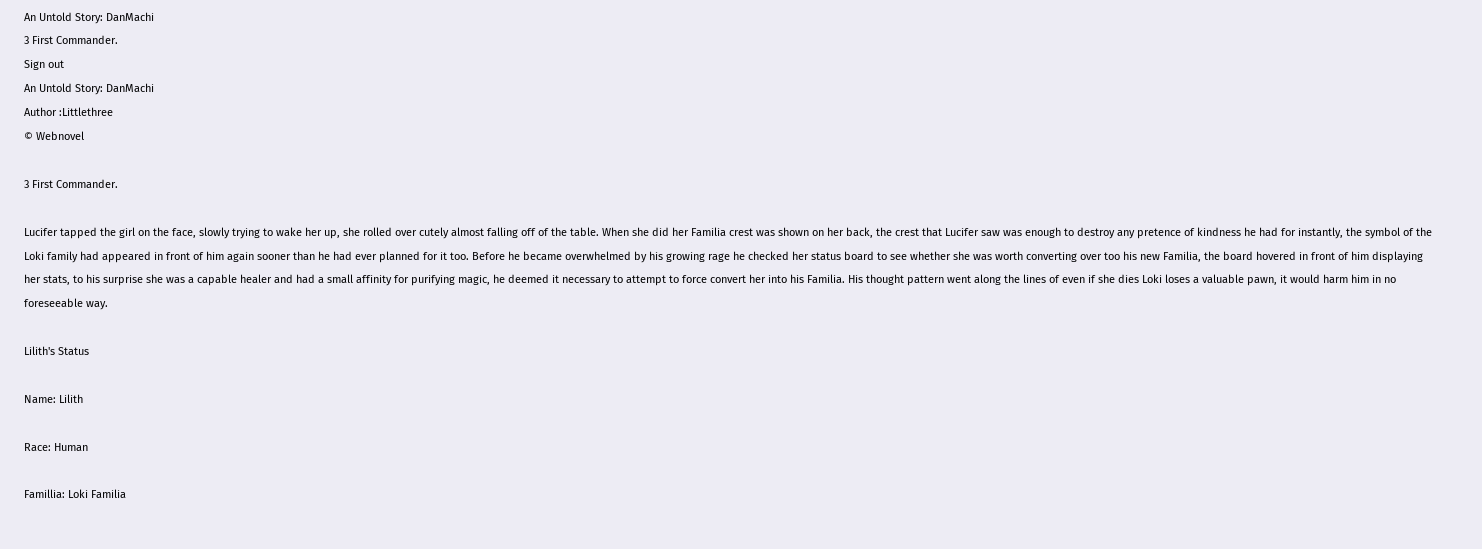An Untold Story: DanMachi
3 First Commander.
Sign out
An Untold Story: DanMachi
Author :Littlethree
© Webnovel

3 First Commander.

Lucifer tapped the girl on the face, slowly trying to wake her up, she rolled over cutely almost falling off of the table. When she did her Familia crest was shown on her back, the crest that Lucifer saw was enough to destroy any pretence of kindness he had for instantly, the symbol of the Loki family had appeared in front of him again sooner than he had ever planned for it too. Before he became overwhelmed by his growing rage he checked her status board to see whether she was worth converting over too his new Familia, the board hovered in front of him displaying her stats, to his surprise she was a capable healer and had a small affinity for purifying magic, he deemed it necessary to attempt to force convert her into his Familia. His thought pattern went along the lines of even if she dies Loki loses a valuable pawn, it would harm him in no foreseeable way.

Lilith's Status

Name: Lilith

Race: Human

Famillia: Loki Familia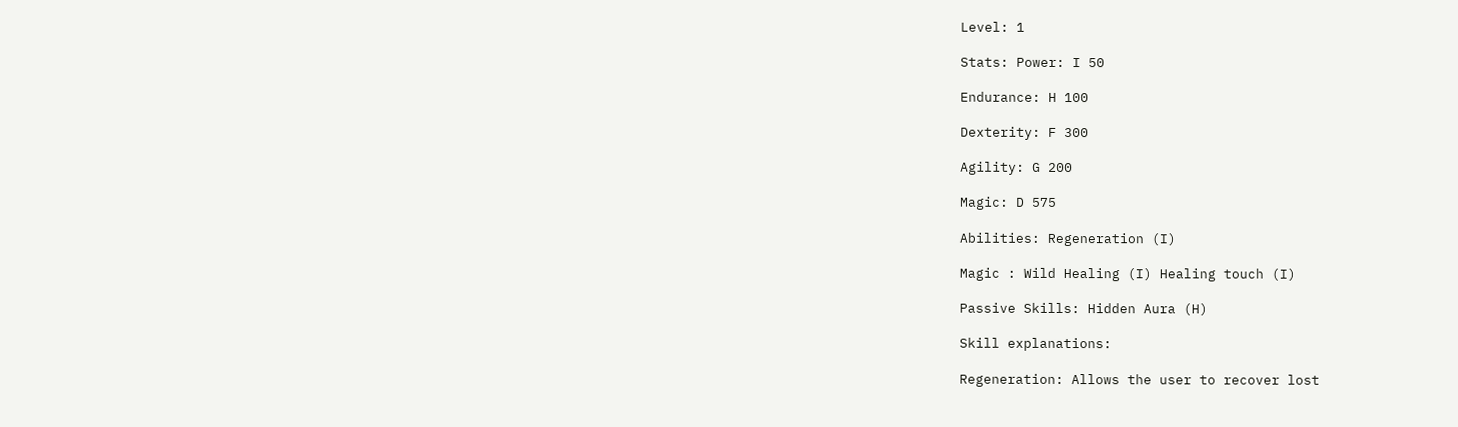Level: 1

Stats: Power: I 50

Endurance: H 100

Dexterity: F 300

Agility: G 200

Magic: D 575

Abilities: Regeneration (I)

Magic : Wild Healing (I) Healing touch (I)

Passive Skills: Hidden Aura (H)

Skill explanations:

Regeneration: Allows the user to recover lost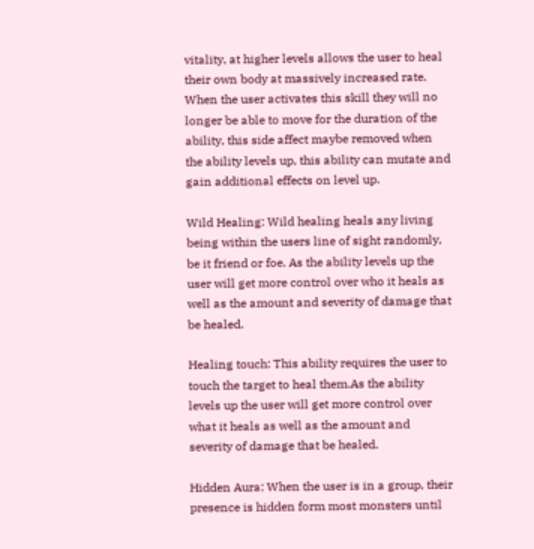vitality, at higher levels allows the user to heal their own body at massively increased rate. When the user activates this skill they will no longer be able to move for the duration of the ability, this side affect maybe removed when the ability levels up, this ability can mutate and gain additional effects on level up.

Wild Healing: Wild healing heals any living being within the users line of sight randomly, be it friend or foe. As the ability levels up the user will get more control over who it heals as well as the amount and severity of damage that be healed.

Healing touch: This ability requires the user to touch the target to heal them.As the ability levels up the user will get more control over what it heals as well as the amount and severity of damage that be healed.

Hidden Aura: When the user is in a group, their presence is hidden form most monsters until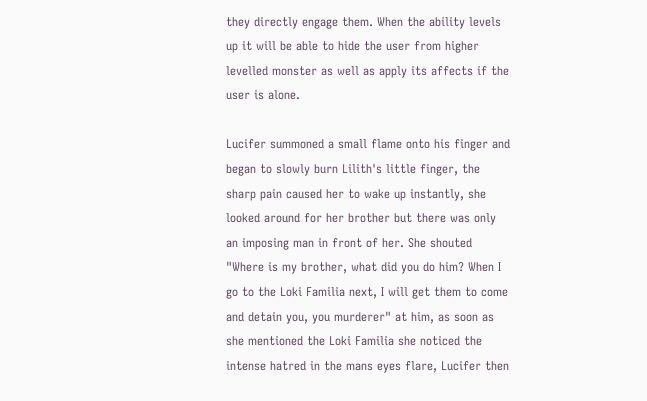they directly engage them. When the ability levels up it will be able to hide the user from higher levelled monster as well as apply its affects if the user is alone.

Lucifer summoned a small flame onto his finger and began to slowly burn Lilith's little finger, the sharp pain caused her to wake up instantly, she looked around for her brother but there was only an imposing man in front of her. She shouted "Where is my brother, what did you do him? When I go to the Loki Familia next, I will get them to come and detain you, you murderer" at him, as soon as she mentioned the Loki Familia she noticed the intense hatred in the mans eyes flare, Lucifer then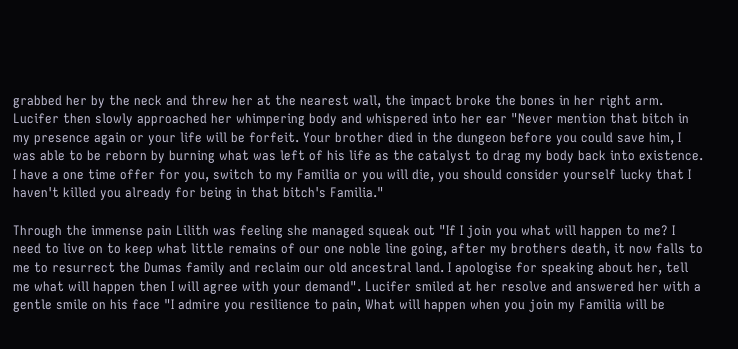grabbed her by the neck and threw her at the nearest wall, the impact broke the bones in her right arm. Lucifer then slowly approached her whimpering body and whispered into her ear "Never mention that bitch in my presence again or your life will be forfeit. Your brother died in the dungeon before you could save him, I was able to be reborn by burning what was left of his life as the catalyst to drag my body back into existence. I have a one time offer for you, switch to my Familia or you will die, you should consider yourself lucky that I haven't killed you already for being in that bitch's Familia."

Through the immense pain Lilith was feeling she managed squeak out "If I join you what will happen to me? I need to live on to keep what little remains of our one noble line going, after my brothers death, it now falls to me to resurrect the Dumas family and reclaim our old ancestral land. I apologise for speaking about her, tell me what will happen then I will agree with your demand". Lucifer smiled at her resolve and answered her with a gentle smile on his face "I admire you resilience to pain, What will happen when you join my Familia will be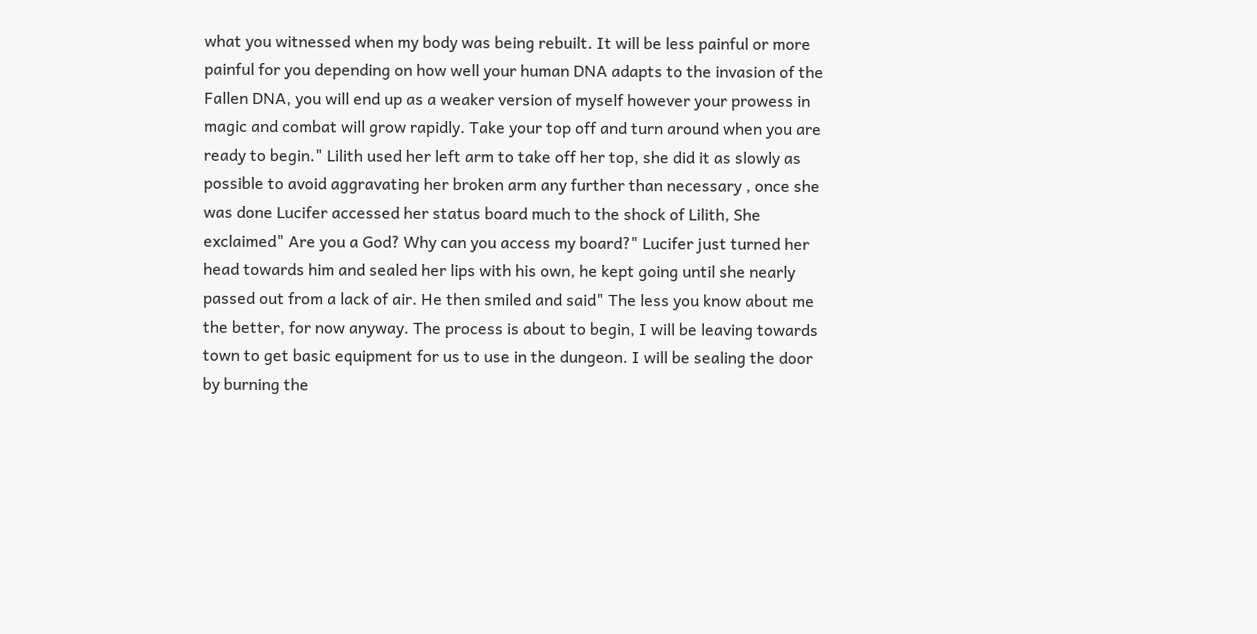what you witnessed when my body was being rebuilt. It will be less painful or more painful for you depending on how well your human DNA adapts to the invasion of the Fallen DNA, you will end up as a weaker version of myself however your prowess in magic and combat will grow rapidly. Take your top off and turn around when you are ready to begin." Lilith used her left arm to take off her top, she did it as slowly as possible to avoid aggravating her broken arm any further than necessary , once she was done Lucifer accessed her status board much to the shock of Lilith, She exclaimed" Are you a God? Why can you access my board?" Lucifer just turned her head towards him and sealed her lips with his own, he kept going until she nearly passed out from a lack of air. He then smiled and said" The less you know about me the better, for now anyway. The process is about to begin, I will be leaving towards town to get basic equipment for us to use in the dungeon. I will be sealing the door by burning the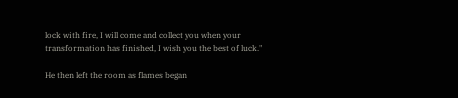lock with fire, I will come and collect you when your transformation has finished, I wish you the best of luck."

He then left the room as flames began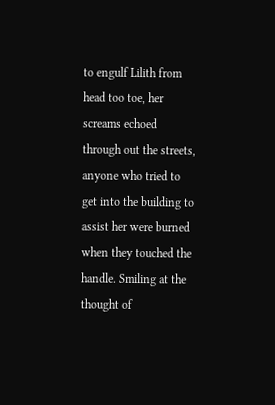to engulf Lilith from head too toe, her screams echoed through out the streets, anyone who tried to get into the building to assist her were burned when they touched the handle. Smiling at the thought of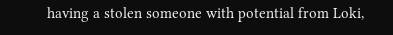having a stolen someone with potential from Loki,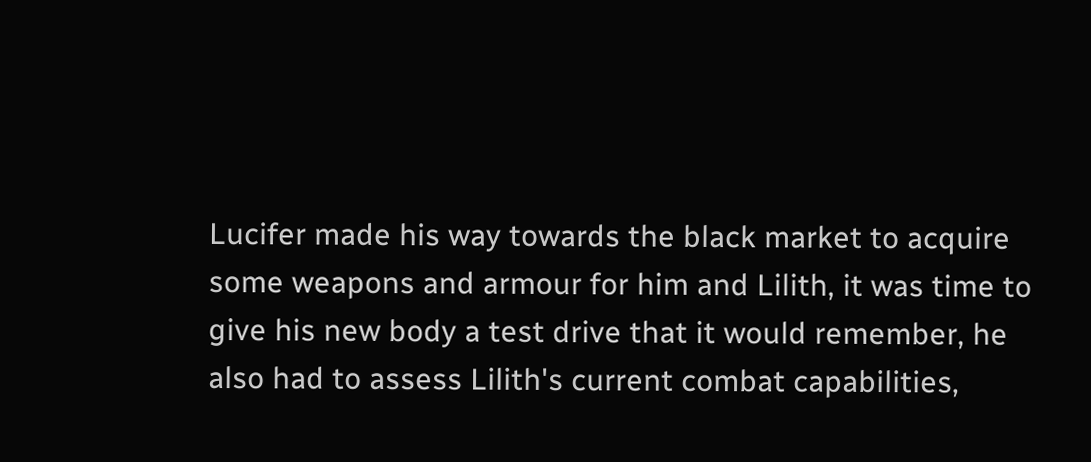Lucifer made his way towards the black market to acquire some weapons and armour for him and Lilith, it was time to give his new body a test drive that it would remember, he also had to assess Lilith's current combat capabilities,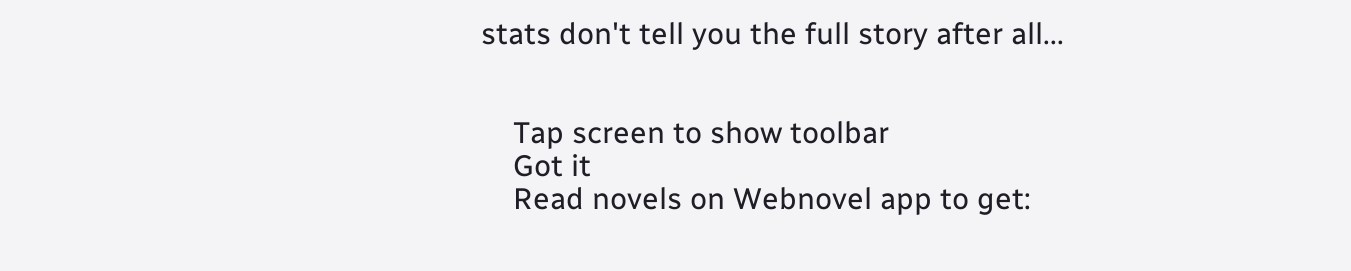stats don't tell you the full story after all...


    Tap screen to show toolbar
    Got it
    Read novels on Webnovel app to get: